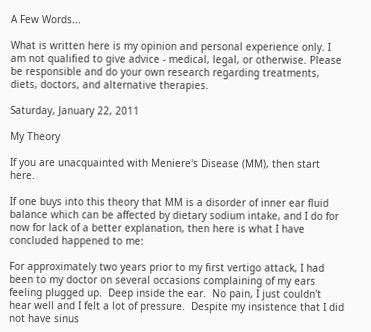A Few Words...

What is written here is my opinion and personal experience only. I am not qualified to give advice - medical, legal, or otherwise. Please be responsible and do your own research regarding treatments, diets, doctors, and alternative therapies.

Saturday, January 22, 2011

My Theory

If you are unacquainted with Meniere's Disease (MM), then start here.

If one buys into this theory that MM is a disorder of inner ear fluid balance which can be affected by dietary sodium intake, and I do for now for lack of a better explanation, then here is what I have concluded happened to me:

For approximately two years prior to my first vertigo attack, I had been to my doctor on several occasions complaining of my ears feeling plugged up.  Deep inside the ear.  No pain, I just couldn't hear well and I felt a lot of pressure.  Despite my insistence that I did not have sinus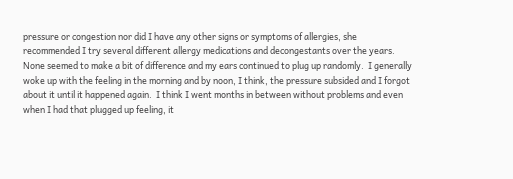pressure or congestion nor did I have any other signs or symptoms of allergies, she recommended I try several different allergy medications and decongestants over the years.  None seemed to make a bit of difference and my ears continued to plug up randomly.  I generally woke up with the feeling in the morning and by noon, I think, the pressure subsided and I forgot about it until it happened again.  I think I went months in between without problems and even when I had that plugged up feeling, it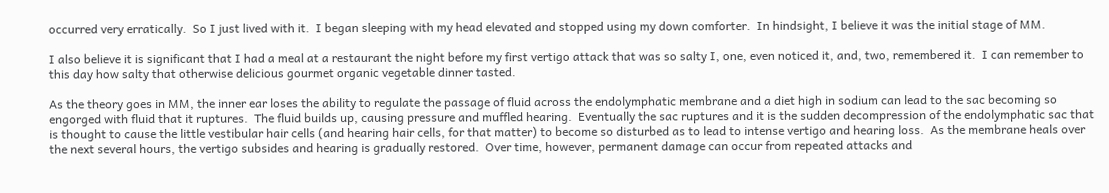occurred very erratically.  So I just lived with it.  I began sleeping with my head elevated and stopped using my down comforter.  In hindsight, I believe it was the initial stage of MM.

I also believe it is significant that I had a meal at a restaurant the night before my first vertigo attack that was so salty I, one, even noticed it, and, two, remembered it.  I can remember to this day how salty that otherwise delicious gourmet organic vegetable dinner tasted.

As the theory goes in MM, the inner ear loses the ability to regulate the passage of fluid across the endolymphatic membrane and a diet high in sodium can lead to the sac becoming so engorged with fluid that it ruptures.  The fluid builds up, causing pressure and muffled hearing.  Eventually the sac ruptures and it is the sudden decompression of the endolymphatic sac that is thought to cause the little vestibular hair cells (and hearing hair cells, for that matter) to become so disturbed as to lead to intense vertigo and hearing loss.  As the membrane heals over the next several hours, the vertigo subsides and hearing is gradually restored.  Over time, however, permanent damage can occur from repeated attacks and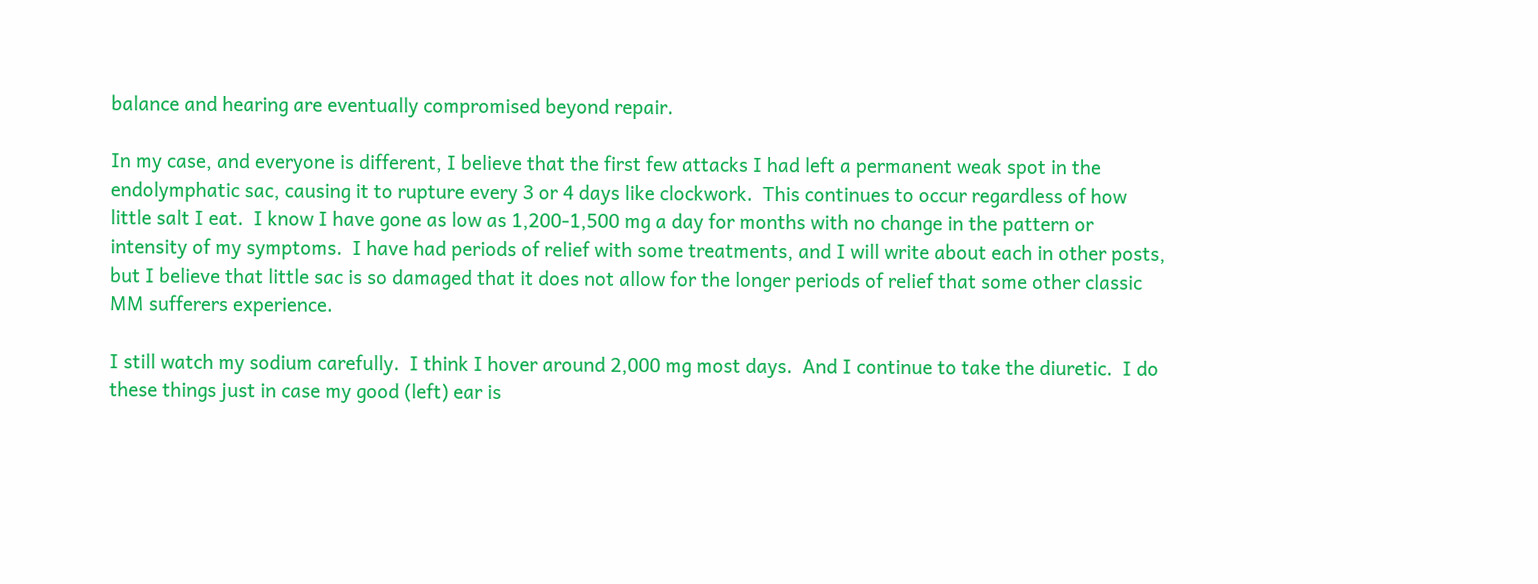balance and hearing are eventually compromised beyond repair.

In my case, and everyone is different, I believe that the first few attacks I had left a permanent weak spot in the endolymphatic sac, causing it to rupture every 3 or 4 days like clockwork.  This continues to occur regardless of how little salt I eat.  I know I have gone as low as 1,200-1,500 mg a day for months with no change in the pattern or intensity of my symptoms.  I have had periods of relief with some treatments, and I will write about each in other posts, but I believe that little sac is so damaged that it does not allow for the longer periods of relief that some other classic MM sufferers experience.

I still watch my sodium carefully.  I think I hover around 2,000 mg most days.  And I continue to take the diuretic.  I do these things just in case my good (left) ear is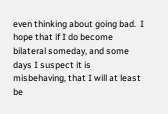even thinking about going bad.  I hope that if I do become bilateral someday, and some days I suspect it is misbehaving, that I will at least be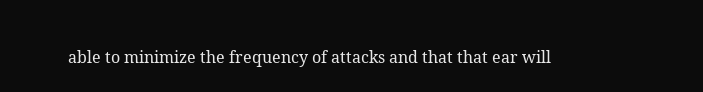able to minimize the frequency of attacks and that that ear will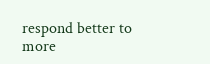respond better to more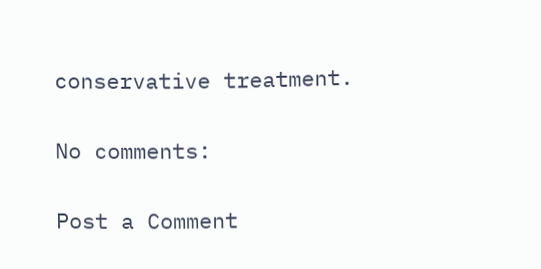conservative treatment.

No comments:

Post a Comment